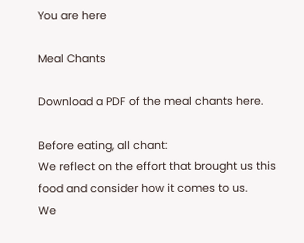You are here

Meal Chants

Download a PDF of the meal chants here.

Before eating, all chant:
We reflect on the effort that brought us this food and consider how it comes to us.
We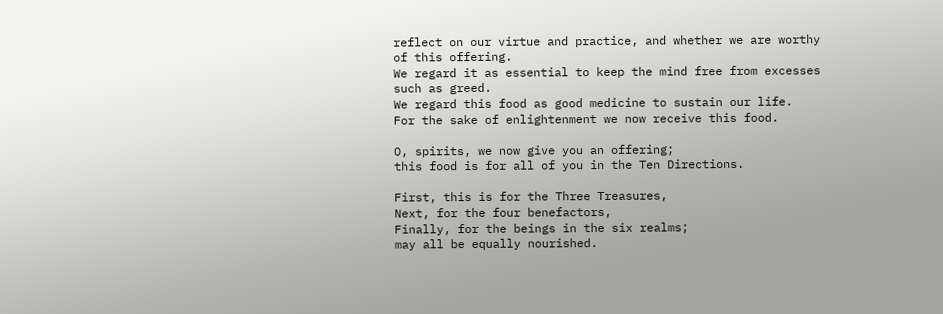reflect on our virtue and practice, and whether we are worthy of this offering.
We regard it as essential to keep the mind free from excesses such as greed.
We regard this food as good medicine to sustain our life.
For the sake of enlightenment we now receive this food.

O, spirits, we now give you an offering;
this food is for all of you in the Ten Directions.

First, this is for the Three Treasures,
Next, for the four benefactors,
Finally, for the beings in the six realms;
may all be equally nourished.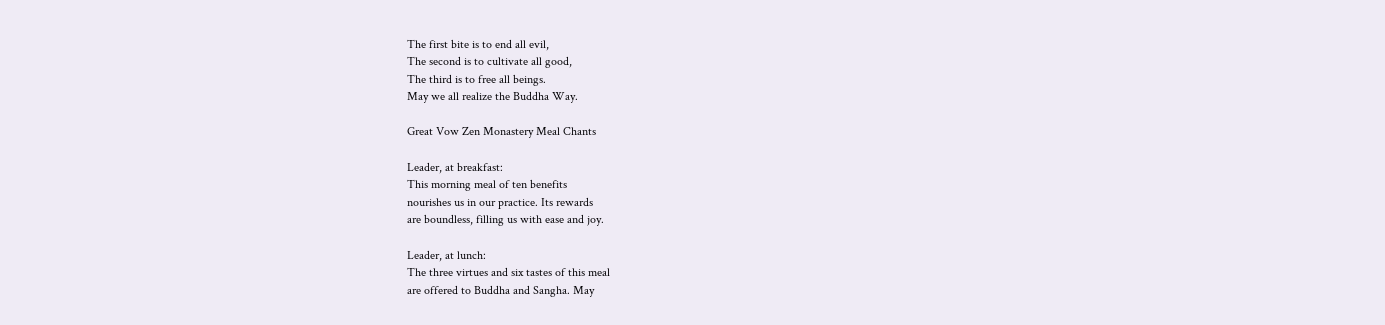The first bite is to end all evil,
The second is to cultivate all good,
The third is to free all beings.
May we all realize the Buddha Way.

Great Vow Zen Monastery Meal Chants

Leader, at breakfast:
This morning meal of ten benefits
nourishes us in our practice. Its rewards
are boundless, filling us with ease and joy.

Leader, at lunch:
The three virtues and six tastes of this meal
are offered to Buddha and Sangha. May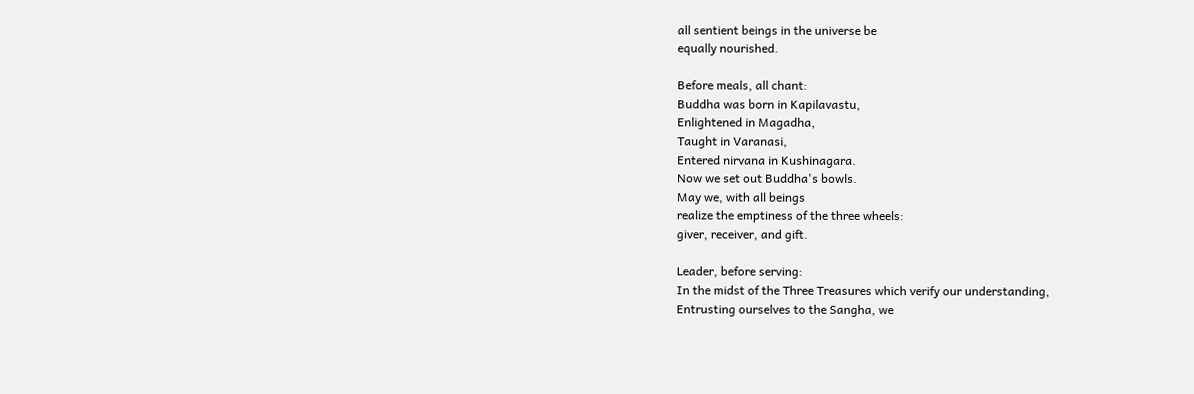all sentient beings in the universe be
equally nourished.

Before meals, all chant:
Buddha was born in Kapilavastu,
Enlightened in Magadha,
Taught in Varanasi,
Entered nirvana in Kushinagara.
Now we set out Buddha's bowls.
May we, with all beings
realize the emptiness of the three wheels:
giver, receiver, and gift.

Leader, before serving:
In the midst of the Three Treasures which verify our understanding,
Entrusting ourselves to the Sangha, we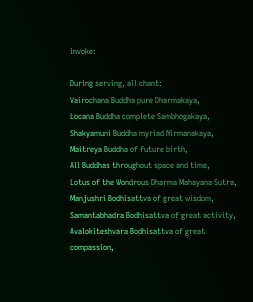invoke:

During serving, all chant:
Vairochana Buddha pure Dharmakaya,
Locana Buddha complete Sambhogakaya,
Shakyamuni Buddha myriad Nirmanakaya,
Maitreya Buddha of future birth,
All Buddhas throughout space and time,
Lotus of the Wondrous Dharma Mahayana Sutra,
Manjushri Bodhisattva of great wisdom,
Samantabhadra Bodhisattva of great activity,
Avalokiteshvara Bodhisattva of great compassion,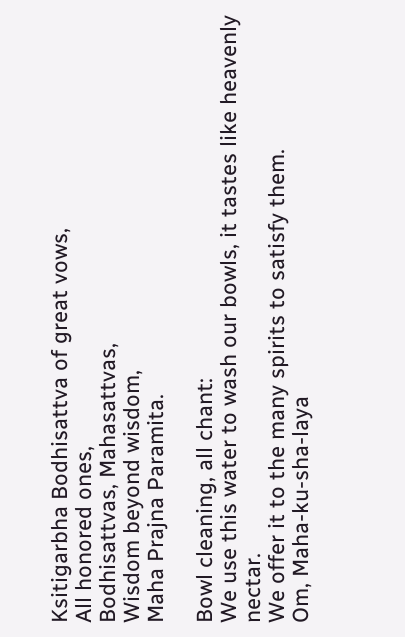Ksitigarbha Bodhisattva of great vows,
All honored ones,
Bodhisattvas, Mahasattvas,
Wisdom beyond wisdom,
Maha Prajna Paramita.

Bowl cleaning, all chant:
We use this water to wash our bowls, it tastes like heavenly nectar.
We offer it to the many spirits to satisfy them.
Om, Maha-ku-sha-laya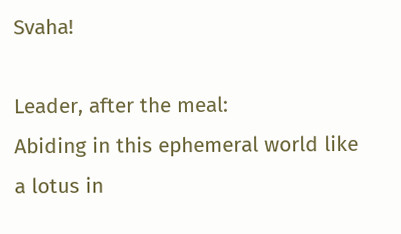Svaha!

Leader, after the meal:
Abiding in this ephemeral world like a lotus in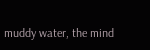muddy water, the mind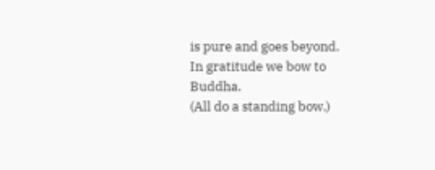is pure and goes beyond.
In gratitude we bow to Buddha.
(All do a standing bow.)